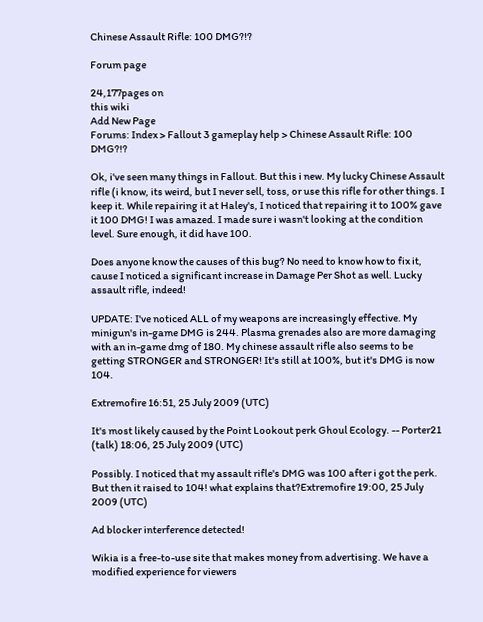Chinese Assault Rifle: 100 DMG?!?

Forum page

24,177pages on
this wiki
Add New Page
Forums: Index > Fallout 3 gameplay help > Chinese Assault Rifle: 100 DMG?!?

Ok, i've seen many things in Fallout. But this i new. My lucky Chinese Assault rifle (i know, its weird, but I never sell, toss, or use this rifle for other things. I keep it. While repairing it at Haley's, I noticed that repairing it to 100% gave it 100 DMG! I was amazed. I made sure i wasn't looking at the condition level. Sure enough, it did have 100.

Does anyone know the causes of this bug? No need to know how to fix it, cause I noticed a significant increase in Damage Per Shot as well. Lucky assault rifle, indeed!

UPDATE: I've noticed ALL of my weapons are increasingly effective. My minigun's in-game DMG is 244. Plasma grenades also are more damaging with an in-game dmg of 180. My chinese assault rifle also seems to be getting STRONGER and STRONGER! It's still at 100%, but it's DMG is now 104.

Extremofire 16:51, 25 July 2009 (UTC)

It's most likely caused by the Point Lookout perk Ghoul Ecology. -- Porter21 (talk) 18:06, 25 July 2009 (UTC)

Possibly. I noticed that my assault rifle's DMG was 100 after i got the perk. But then it raised to 104! what explains that?Extremofire 19:00, 25 July 2009 (UTC)

Ad blocker interference detected!

Wikia is a free-to-use site that makes money from advertising. We have a modified experience for viewers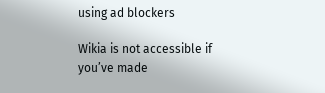using ad blockers

Wikia is not accessible if you’ve made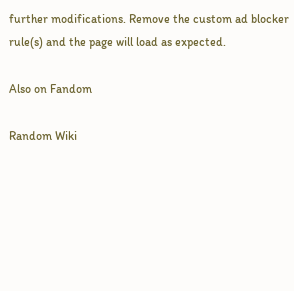further modifications. Remove the custom ad blocker rule(s) and the page will load as expected.

Also on Fandom

Random Wiki